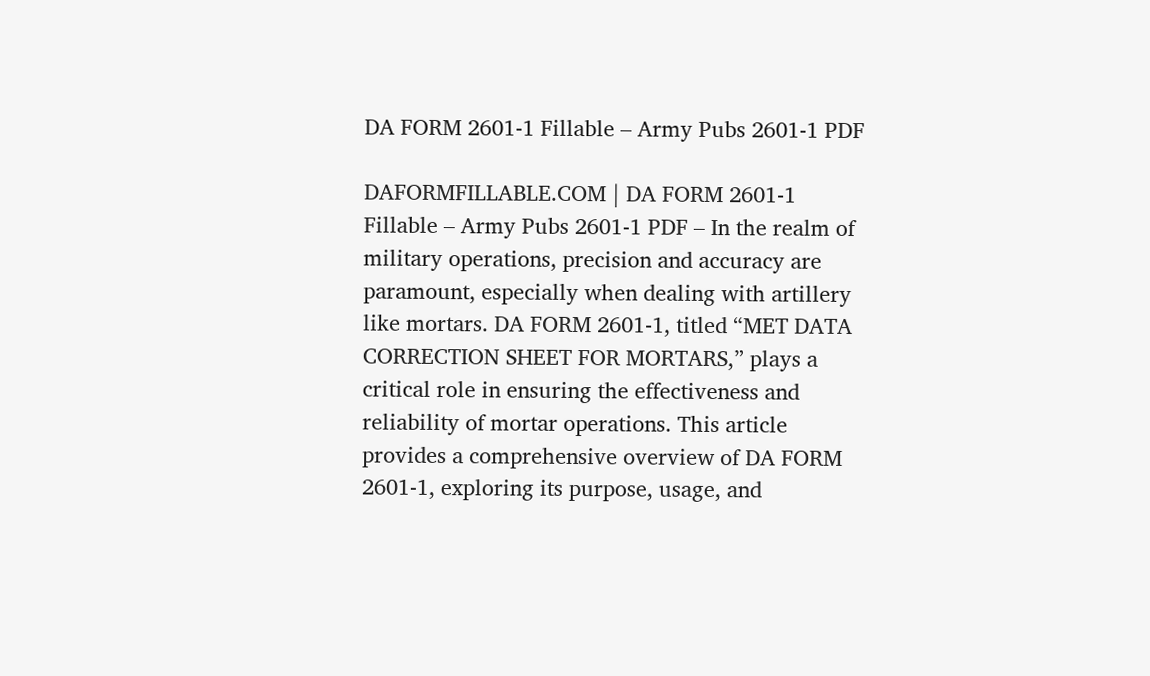DA FORM 2601-1 Fillable – Army Pubs 2601-1 PDF

DAFORMFILLABLE.COM | DA FORM 2601-1 Fillable – Army Pubs 2601-1 PDF – In the realm of military operations, precision and accuracy are paramount, especially when dealing with artillery like mortars. DA FORM 2601-1, titled “MET DATA CORRECTION SHEET FOR MORTARS,” plays a critical role in ensuring the effectiveness and reliability of mortar operations. This article provides a comprehensive overview of DA FORM 2601-1, exploring its purpose, usage, and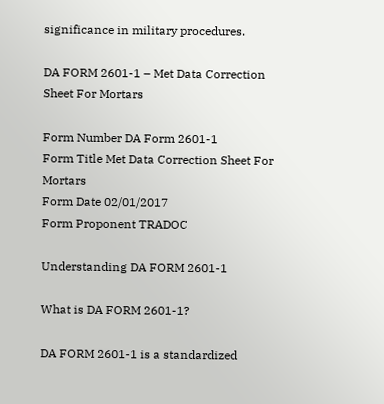significance in military procedures.

DA FORM 2601-1 – Met Data Correction Sheet For Mortars

Form Number DA Form 2601-1
Form Title Met Data Correction Sheet For Mortars
Form Date 02/01/2017
Form Proponent TRADOC

Understanding DA FORM 2601-1

What is DA FORM 2601-1?

DA FORM 2601-1 is a standardized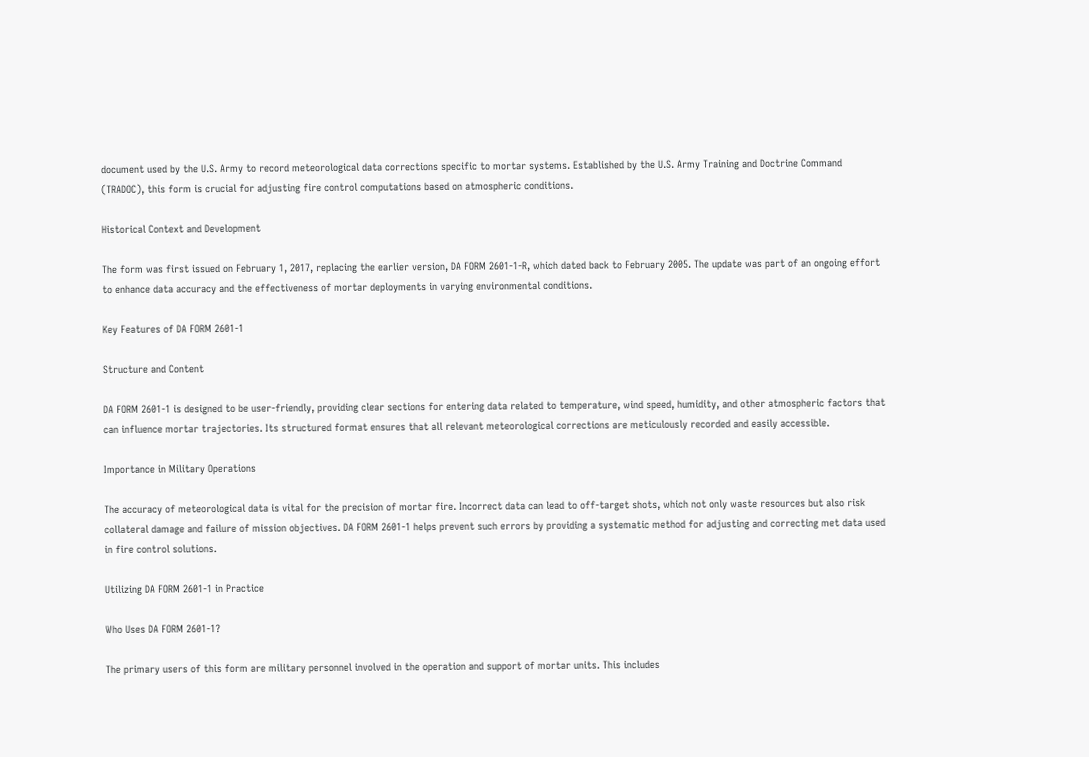document used by the U.S. Army to record meteorological data corrections specific to mortar systems. Established by the U.S. Army Training and Doctrine Command (TRADOC), this form is crucial for adjusting fire control computations based on atmospheric conditions.

Historical Context and Development

The form was first issued on February 1, 2017, replacing the earlier version, DA FORM 2601-1-R, which dated back to February 2005. The update was part of an ongoing effort to enhance data accuracy and the effectiveness of mortar deployments in varying environmental conditions.

Key Features of DA FORM 2601-1

Structure and Content

DA FORM 2601-1 is designed to be user-friendly, providing clear sections for entering data related to temperature, wind speed, humidity, and other atmospheric factors that can influence mortar trajectories. Its structured format ensures that all relevant meteorological corrections are meticulously recorded and easily accessible.

Importance in Military Operations

The accuracy of meteorological data is vital for the precision of mortar fire. Incorrect data can lead to off-target shots, which not only waste resources but also risk collateral damage and failure of mission objectives. DA FORM 2601-1 helps prevent such errors by providing a systematic method for adjusting and correcting met data used in fire control solutions.

Utilizing DA FORM 2601-1 in Practice

Who Uses DA FORM 2601-1?

The primary users of this form are military personnel involved in the operation and support of mortar units. This includes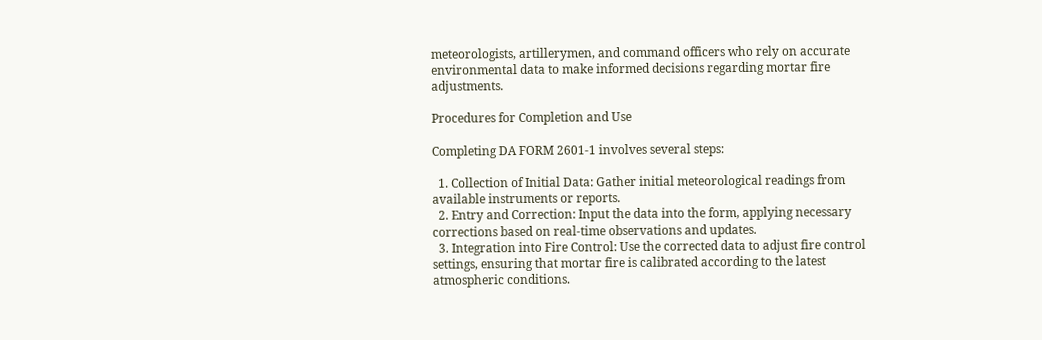meteorologists, artillerymen, and command officers who rely on accurate environmental data to make informed decisions regarding mortar fire adjustments.

Procedures for Completion and Use

Completing DA FORM 2601-1 involves several steps:

  1. Collection of Initial Data: Gather initial meteorological readings from available instruments or reports.
  2. Entry and Correction: Input the data into the form, applying necessary corrections based on real-time observations and updates.
  3. Integration into Fire Control: Use the corrected data to adjust fire control settings, ensuring that mortar fire is calibrated according to the latest atmospheric conditions.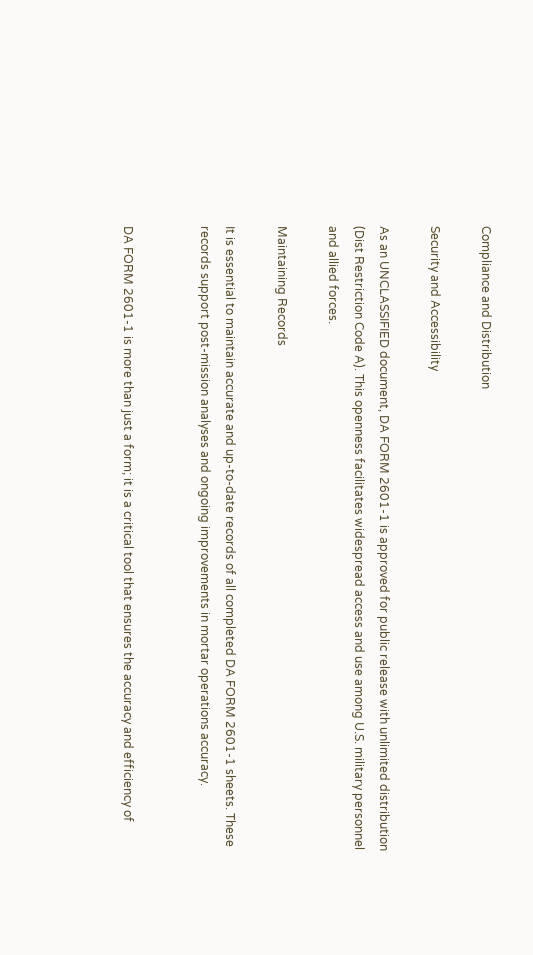Compliance and Distribution

Security and Accessibility

As an UNCLASSIFIED document, DA FORM 2601-1 is approved for public release with unlimited distribution (Dist Restriction Code A). This openness facilitates widespread access and use among U.S. military personnel and allied forces.

Maintaining Records

It is essential to maintain accurate and up-to-date records of all completed DA FORM 2601-1 sheets. These records support post-mission analyses and ongoing improvements in mortar operations accuracy.


DA FORM 2601-1 is more than just a form; it is a critical tool that ensures the accuracy and efficiency of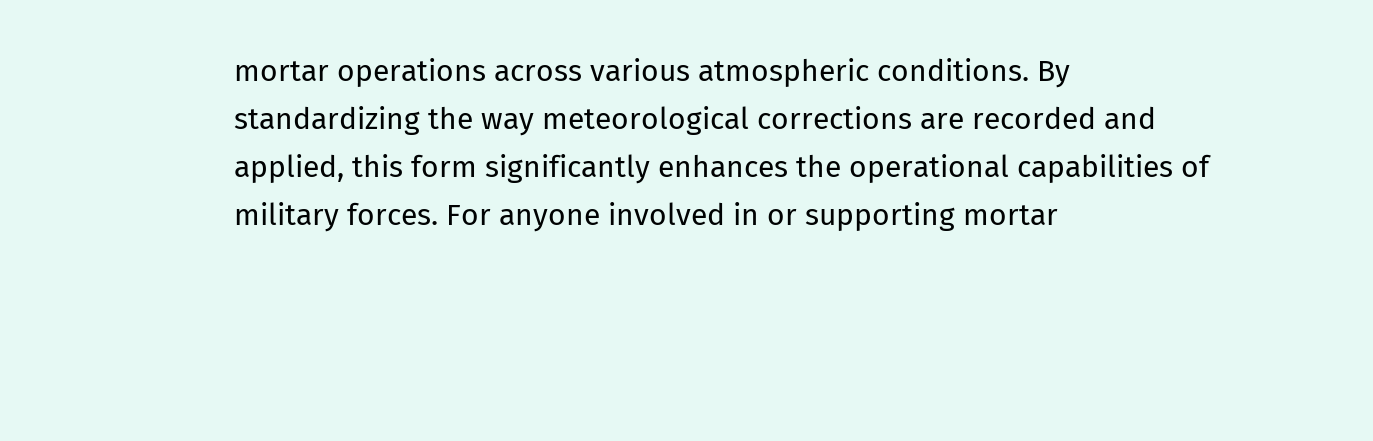mortar operations across various atmospheric conditions. By standardizing the way meteorological corrections are recorded and applied, this form significantly enhances the operational capabilities of military forces. For anyone involved in or supporting mortar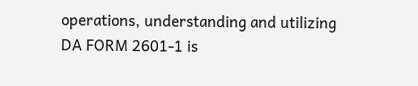operations, understanding and utilizing DA FORM 2601-1 is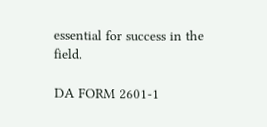essential for success in the field.

DA FORM 2601-1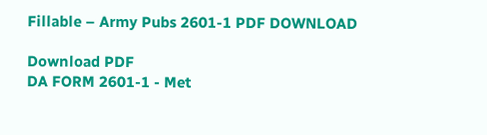Fillable – Army Pubs 2601-1 PDF DOWNLOAD

Download PDF
DA FORM 2601-1 - Met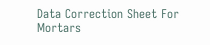Data Correction Sheet For Mortars